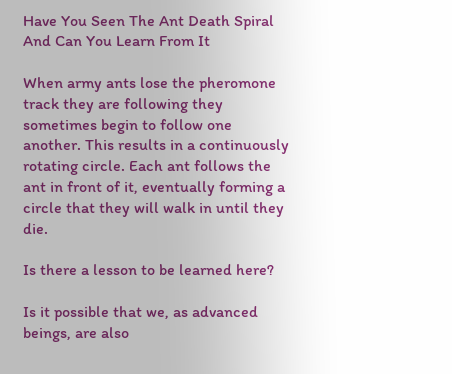Have You Seen The Ant Death Spiral And Can You Learn From It

When army ants lose the pheromone track they are following they sometimes begin to follow one another. This results in a continuously rotating circle. Each ant follows the ant in front of it, eventually forming a circle that they will walk in until they die.

Is there a lesson to be learned here?

Is it possible that we, as advanced beings, are also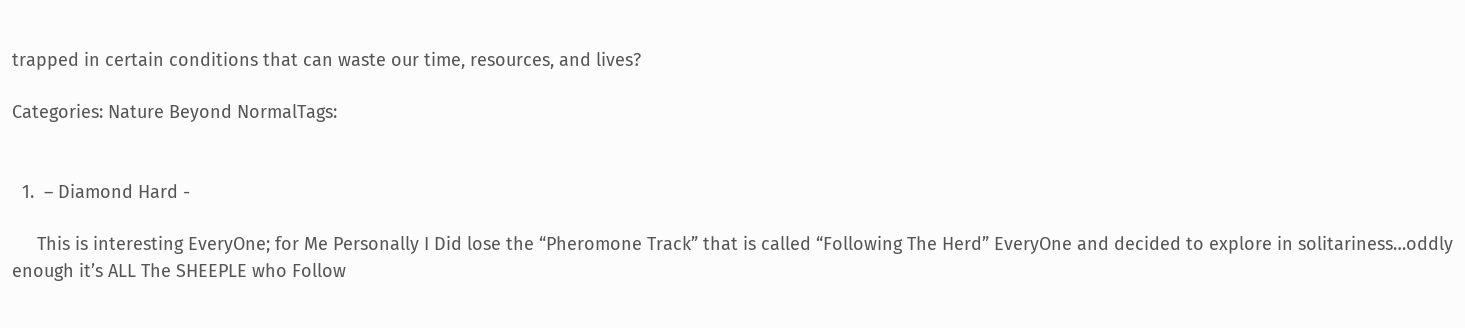trapped in certain conditions that can waste our time, resources, and lives?

Categories: Nature Beyond NormalTags:


  1.  – Diamond Hard -

     This is interesting EveryOne; for Me Personally I Did lose the “Pheromone Track” that is called “Following The Herd” EveryOne and decided to explore in solitariness…oddly enough it’s ALL The SHEEPLE who Follow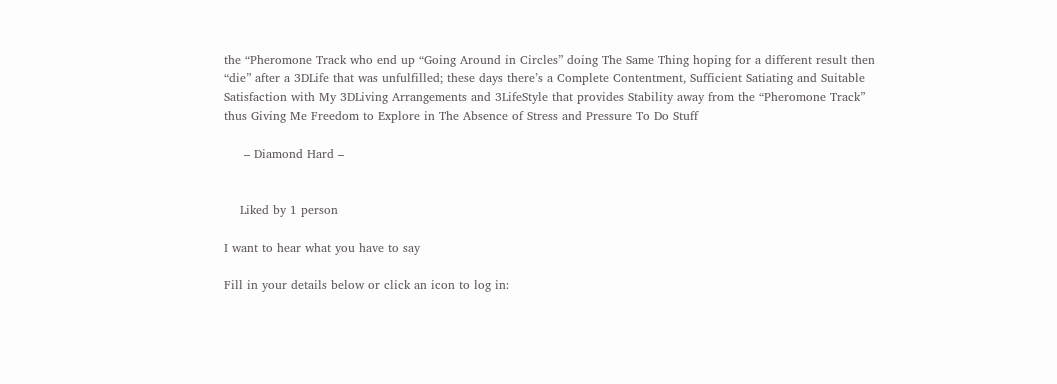the “Pheromone Track who end up “Going Around in Circles” doing The Same Thing hoping for a different result then “die” after a 3DLife that was unfulfilled; these days there’s a Complete Contentment, Sufficient Satiating and Suitable Satisfaction with My 3DLiving Arrangements and 3LifeStyle that provides Stability away from the “Pheromone Track” thus Giving Me Freedom to Explore in The Absence of Stress and Pressure To Do Stuff

     – Diamond Hard –


    Liked by 1 person

I want to hear what you have to say

Fill in your details below or click an icon to log in: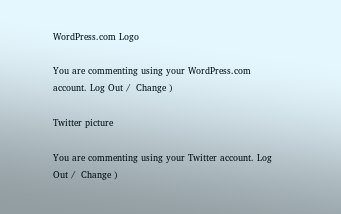WordPress.com Logo

You are commenting using your WordPress.com account. Log Out /  Change )

Twitter picture

You are commenting using your Twitter account. Log Out /  Change )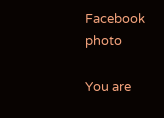Facebook photo

You are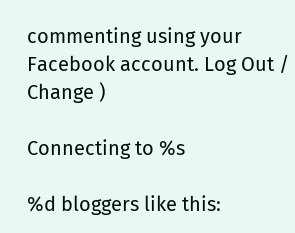commenting using your Facebook account. Log Out /  Change )

Connecting to %s

%d bloggers like this: